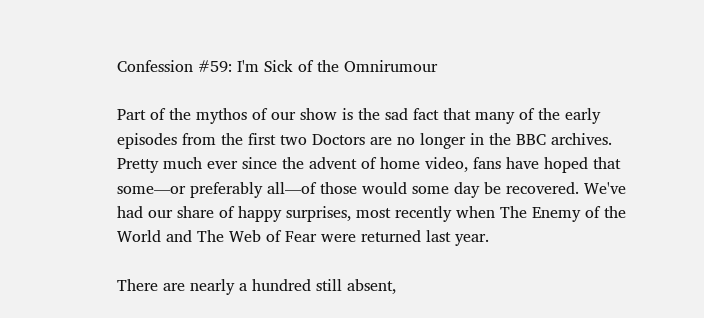Confession #59: I'm Sick of the Omnirumour

Part of the mythos of our show is the sad fact that many of the early episodes from the first two Doctors are no longer in the BBC archives. Pretty much ever since the advent of home video, fans have hoped that some—or preferably all—of those would some day be recovered. We've had our share of happy surprises, most recently when The Enemy of the World and The Web of Fear were returned last year.

There are nearly a hundred still absent,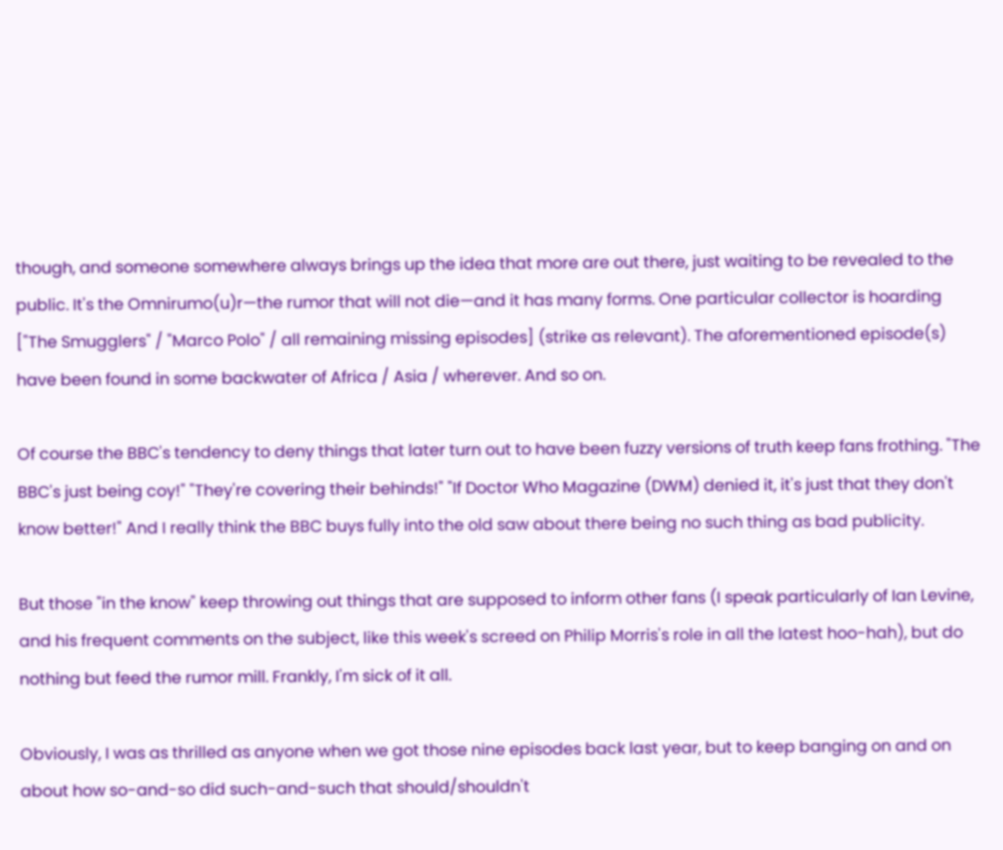though, and someone somewhere always brings up the idea that more are out there, just waiting to be revealed to the public. It's the Omnirumo(u)r—the rumor that will not die—and it has many forms. One particular collector is hoarding ["The Smugglers" / "Marco Polo" / all remaining missing episodes] (strike as relevant). The aforementioned episode(s) have been found in some backwater of Africa / Asia / wherever. And so on.

Of course the BBC's tendency to deny things that later turn out to have been fuzzy versions of truth keep fans frothing. "The BBC's just being coy!" "They're covering their behinds!" "If Doctor Who Magazine (DWM) denied it, it's just that they don't know better!" And I really think the BBC buys fully into the old saw about there being no such thing as bad publicity.

But those "in the know" keep throwing out things that are supposed to inform other fans (I speak particularly of Ian Levine, and his frequent comments on the subject, like this week's screed on Philip Morris's role in all the latest hoo-hah), but do nothing but feed the rumor mill. Frankly, I'm sick of it all.

Obviously, I was as thrilled as anyone when we got those nine episodes back last year, but to keep banging on and on about how so-and-so did such-and-such that should/shouldn't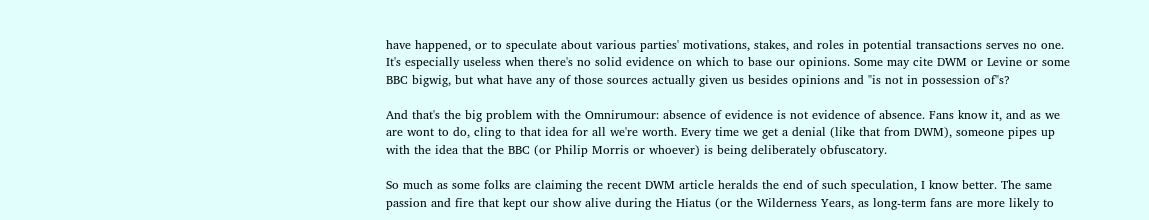have happened, or to speculate about various parties' motivations, stakes, and roles in potential transactions serves no one. It's especially useless when there's no solid evidence on which to base our opinions. Some may cite DWM or Levine or some BBC bigwig, but what have any of those sources actually given us besides opinions and "is not in possession of"s?

And that's the big problem with the Omnirumour: absence of evidence is not evidence of absence. Fans know it, and as we are wont to do, cling to that idea for all we're worth. Every time we get a denial (like that from DWM), someone pipes up with the idea that the BBC (or Philip Morris or whoever) is being deliberately obfuscatory.

So much as some folks are claiming the recent DWM article heralds the end of such speculation, I know better. The same passion and fire that kept our show alive during the Hiatus (or the Wilderness Years, as long-term fans are more likely to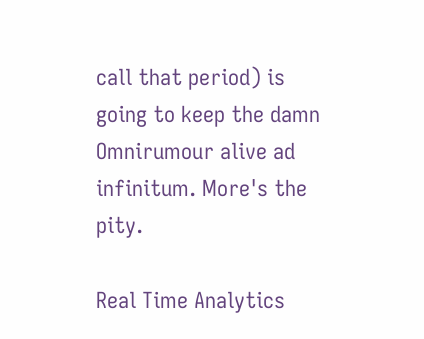call that period) is going to keep the damn Omnirumour alive ad infinitum. More's the pity.

Real Time Analytics